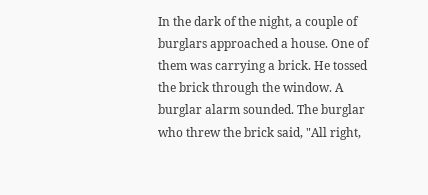In the dark of the night, a couple of burglars approached a house. One of them was carrying a brick. He tossed the brick through the window. A burglar alarm sounded. The burglar who threw the brick said, "All right,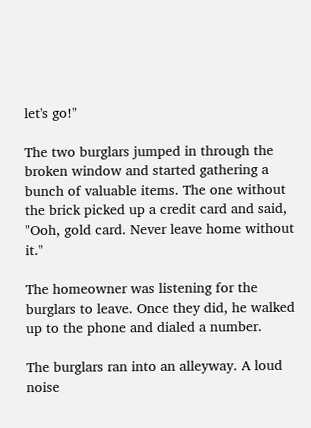let's go!"

The two burglars jumped in through the broken window and started gathering a bunch of valuable items. The one without the brick picked up a credit card and said, "Ooh, gold card. Never leave home without it."

The homeowner was listening for the burglars to leave. Once they did, he walked up to the phone and dialed a number.

The burglars ran into an alleyway. A loud noise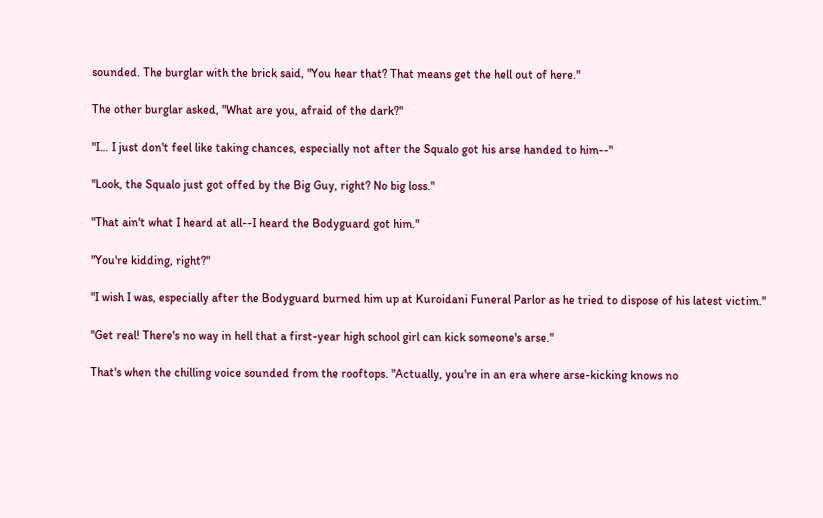sounded. The burglar with the brick said, "You hear that? That means get the hell out of here."

The other burglar asked, "What are you, afraid of the dark?"

"I… I just don't feel like taking chances, especially not after the Squalo got his arse handed to him--"

"Look, the Squalo just got offed by the Big Guy, right? No big loss."

"That ain't what I heard at all--I heard the Bodyguard got him."

"You're kidding, right?"

"I wish I was, especially after the Bodyguard burned him up at Kuroidani Funeral Parlor as he tried to dispose of his latest victim."

"Get real! There's no way in hell that a first-year high school girl can kick someone's arse."

That's when the chilling voice sounded from the rooftops. "Actually, you're in an era where arse-kicking knows no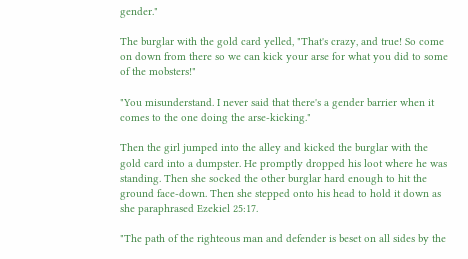gender."

The burglar with the gold card yelled, "That's crazy, and true! So come on down from there so we can kick your arse for what you did to some of the mobsters!"

"You misunderstand. I never said that there's a gender barrier when it comes to the one doing the arse-kicking."

Then the girl jumped into the alley and kicked the burglar with the gold card into a dumpster. He promptly dropped his loot where he was standing. Then she socked the other burglar hard enough to hit the ground face-down. Then she stepped onto his head to hold it down as she paraphrased Ezekiel 25:17.

"The path of the righteous man and defender is beset on all sides by the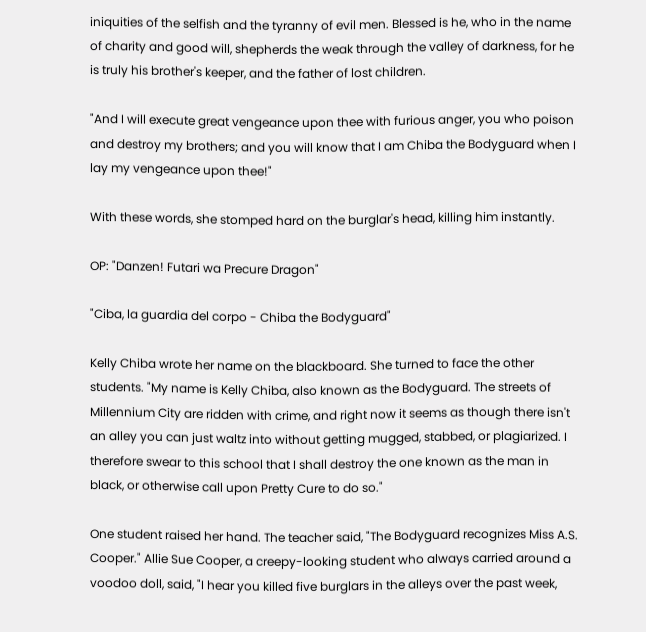iniquities of the selfish and the tyranny of evil men. Blessed is he, who in the name of charity and good will, shepherds the weak through the valley of darkness, for he is truly his brother's keeper, and the father of lost children.

"And I will execute great vengeance upon thee with furious anger, you who poison and destroy my brothers; and you will know that I am Chiba the Bodyguard when I lay my vengeance upon thee!"

With these words, she stomped hard on the burglar's head, killing him instantly.

OP: "Danzen! Futari wa Precure Dragon"

"Ciba, la guardia del corpo - Chiba the Bodyguard"

Kelly Chiba wrote her name on the blackboard. She turned to face the other students. "My name is Kelly Chiba, also known as the Bodyguard. The streets of Millennium City are ridden with crime, and right now it seems as though there isn't an alley you can just waltz into without getting mugged, stabbed, or plagiarized. I therefore swear to this school that I shall destroy the one known as the man in black, or otherwise call upon Pretty Cure to do so."

One student raised her hand. The teacher said, "The Bodyguard recognizes Miss A.S. Cooper." Allie Sue Cooper, a creepy-looking student who always carried around a voodoo doll, said, "I hear you killed five burglars in the alleys over the past week,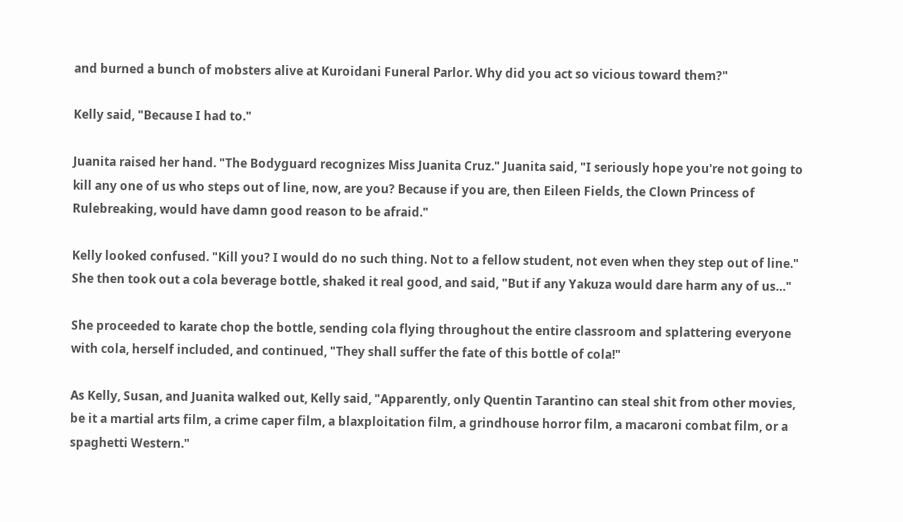and burned a bunch of mobsters alive at Kuroidani Funeral Parlor. Why did you act so vicious toward them?"

Kelly said, "Because I had to."

Juanita raised her hand. "The Bodyguard recognizes Miss Juanita Cruz." Juanita said, "I seriously hope you're not going to kill any one of us who steps out of line, now, are you? Because if you are, then Eileen Fields, the Clown Princess of Rulebreaking, would have damn good reason to be afraid."

Kelly looked confused. "Kill you? I would do no such thing. Not to a fellow student, not even when they step out of line." She then took out a cola beverage bottle, shaked it real good, and said, "But if any Yakuza would dare harm any of us…"

She proceeded to karate chop the bottle, sending cola flying throughout the entire classroom and splattering everyone with cola, herself included, and continued, "They shall suffer the fate of this bottle of cola!"

As Kelly, Susan, and Juanita walked out, Kelly said, "Apparently, only Quentin Tarantino can steal shit from other movies, be it a martial arts film, a crime caper film, a blaxploitation film, a grindhouse horror film, a macaroni combat film, or a spaghetti Western."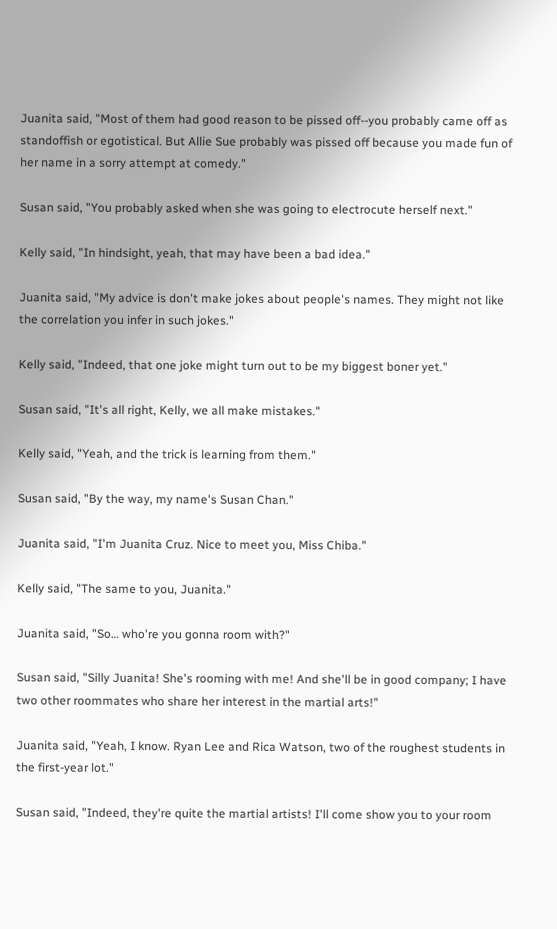Juanita said, "Most of them had good reason to be pissed off--you probably came off as standoffish or egotistical. But Allie Sue probably was pissed off because you made fun of her name in a sorry attempt at comedy."

Susan said, "You probably asked when she was going to electrocute herself next."

Kelly said, "In hindsight, yeah, that may have been a bad idea."

Juanita said, "My advice is don't make jokes about people's names. They might not like the correlation you infer in such jokes."

Kelly said, "Indeed, that one joke might turn out to be my biggest boner yet."

Susan said, "It's all right, Kelly, we all make mistakes."

Kelly said, "Yeah, and the trick is learning from them."

Susan said, "By the way, my name's Susan Chan."

Juanita said, "I'm Juanita Cruz. Nice to meet you, Miss Chiba."

Kelly said, "The same to you, Juanita."

Juanita said, "So… who're you gonna room with?"

Susan said, "Silly Juanita! She's rooming with me! And she'll be in good company; I have two other roommates who share her interest in the martial arts!"

Juanita said, "Yeah, I know. Ryan Lee and Rica Watson, two of the roughest students in the first-year lot."

Susan said, "Indeed, they're quite the martial artists! I'll come show you to your room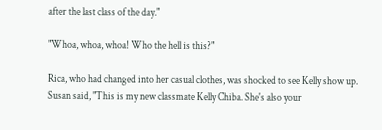after the last class of the day."

"Whoa, whoa, whoa! Who the hell is this?"

Rica, who had changed into her casual clothes, was shocked to see Kelly show up. Susan said, "This is my new classmate Kelly Chiba. She's also your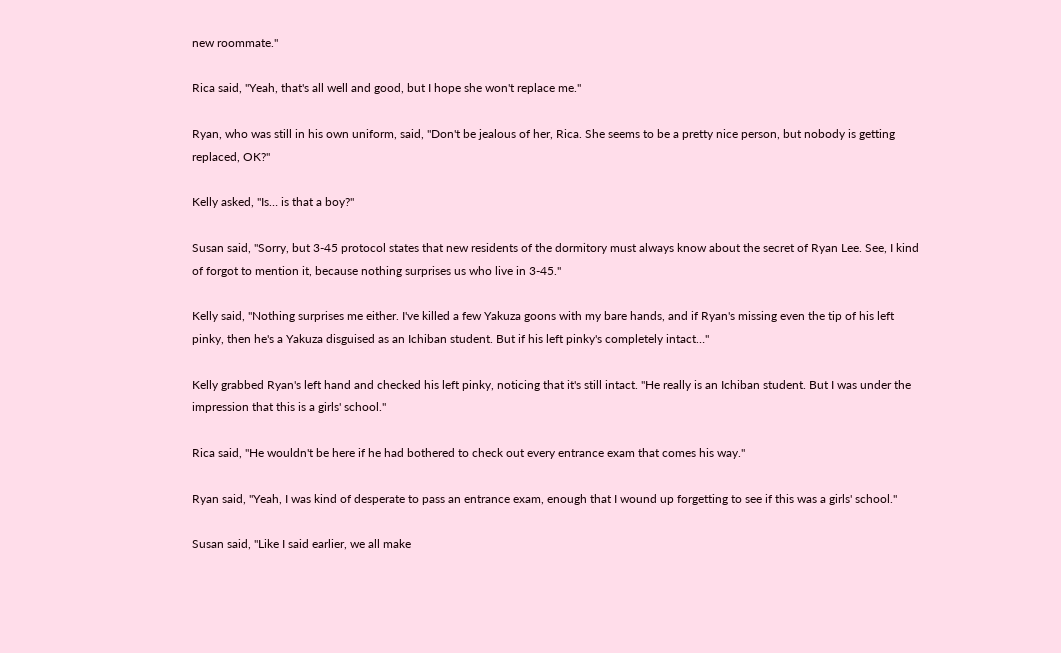new roommate."

Rica said, "Yeah, that's all well and good, but I hope she won't replace me."

Ryan, who was still in his own uniform, said, "Don't be jealous of her, Rica. She seems to be a pretty nice person, but nobody is getting replaced, OK?"

Kelly asked, "Is… is that a boy?"

Susan said, "Sorry, but 3-45 protocol states that new residents of the dormitory must always know about the secret of Ryan Lee. See, I kind of forgot to mention it, because nothing surprises us who live in 3-45."

Kelly said, "Nothing surprises me either. I've killed a few Yakuza goons with my bare hands, and if Ryan's missing even the tip of his left pinky, then he's a Yakuza disguised as an Ichiban student. But if his left pinky's completely intact…"

Kelly grabbed Ryan's left hand and checked his left pinky, noticing that it's still intact. "He really is an Ichiban student. But I was under the impression that this is a girls' school."

Rica said, "He wouldn't be here if he had bothered to check out every entrance exam that comes his way."

Ryan said, "Yeah, I was kind of desperate to pass an entrance exam, enough that I wound up forgetting to see if this was a girls' school."

Susan said, "Like I said earlier, we all make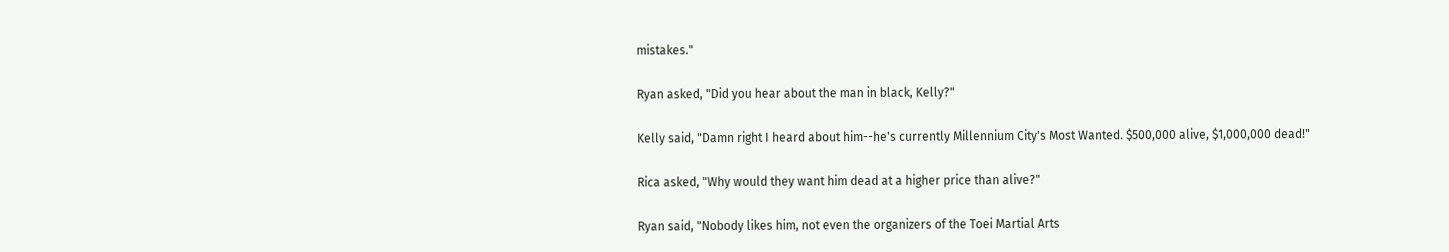mistakes."

Ryan asked, "Did you hear about the man in black, Kelly?"

Kelly said, "Damn right I heard about him--he's currently Millennium City's Most Wanted. $500,000 alive, $1,000,000 dead!"

Rica asked, "Why would they want him dead at a higher price than alive?"

Ryan said, "Nobody likes him, not even the organizers of the Toei Martial Arts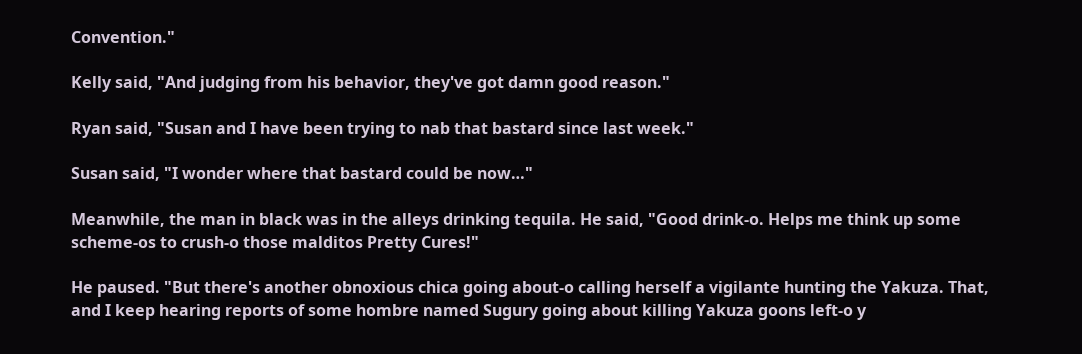Convention."

Kelly said, "And judging from his behavior, they've got damn good reason."

Ryan said, "Susan and I have been trying to nab that bastard since last week."

Susan said, "I wonder where that bastard could be now…"

Meanwhile, the man in black was in the alleys drinking tequila. He said, "Good drink-o. Helps me think up some scheme-os to crush-o those malditos Pretty Cures!"

He paused. "But there's another obnoxious chica going about-o calling herself a vigilante hunting the Yakuza. That, and I keep hearing reports of some hombre named Sugury going about killing Yakuza goons left-o y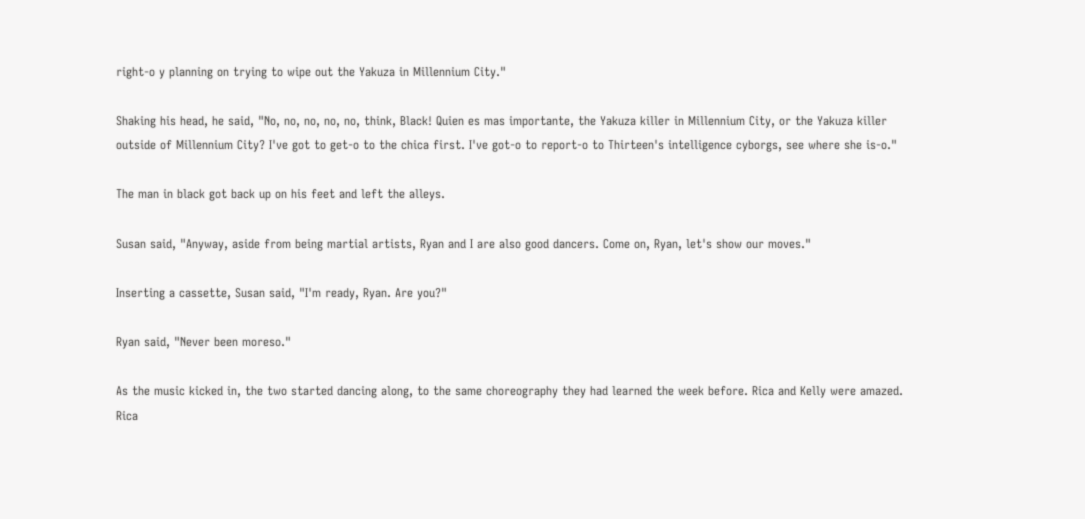right-o y planning on trying to wipe out the Yakuza in Millennium City."

Shaking his head, he said, "No, no, no, no, no, think, Black! Quien es mas importante, the Yakuza killer in Millennium City, or the Yakuza killer outside of Millennium City? I've got to get-o to the chica first. I've got-o to report-o to Thirteen's intelligence cyborgs, see where she is-o."

The man in black got back up on his feet and left the alleys.

Susan said, "Anyway, aside from being martial artists, Ryan and I are also good dancers. Come on, Ryan, let's show our moves."

Inserting a cassette, Susan said, "I'm ready, Ryan. Are you?"

Ryan said, "Never been moreso."

As the music kicked in, the two started dancing along, to the same choreography they had learned the week before. Rica and Kelly were amazed. Rica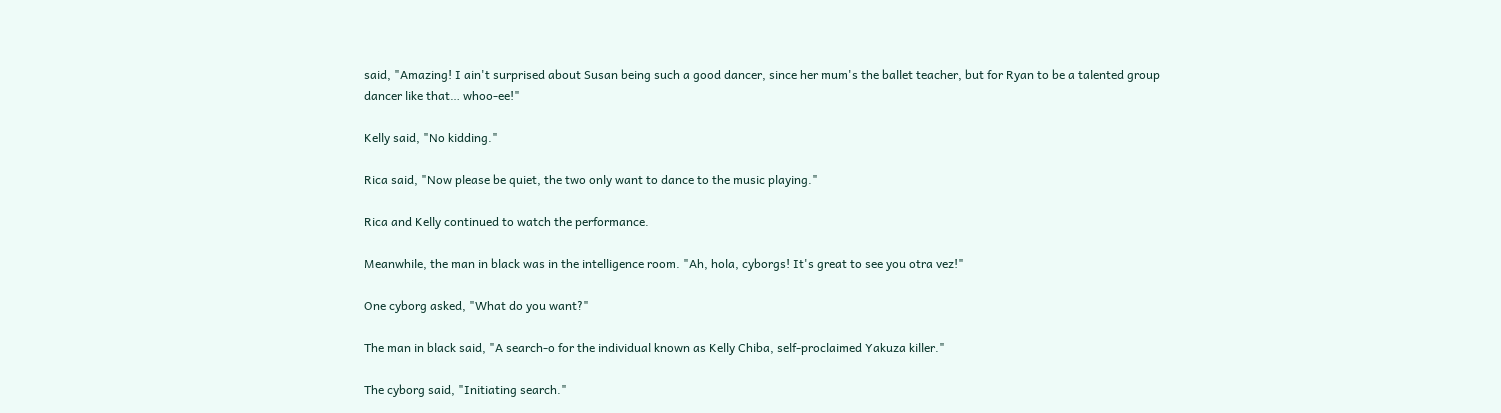said, "Amazing! I ain't surprised about Susan being such a good dancer, since her mum's the ballet teacher, but for Ryan to be a talented group dancer like that… whoo-ee!"

Kelly said, "No kidding."

Rica said, "Now please be quiet, the two only want to dance to the music playing."

Rica and Kelly continued to watch the performance.

Meanwhile, the man in black was in the intelligence room. "Ah, hola, cyborgs! It's great to see you otra vez!"

One cyborg asked, "What do you want?"

The man in black said, "A search-o for the individual known as Kelly Chiba, self-proclaimed Yakuza killer."

The cyborg said, "Initiating search."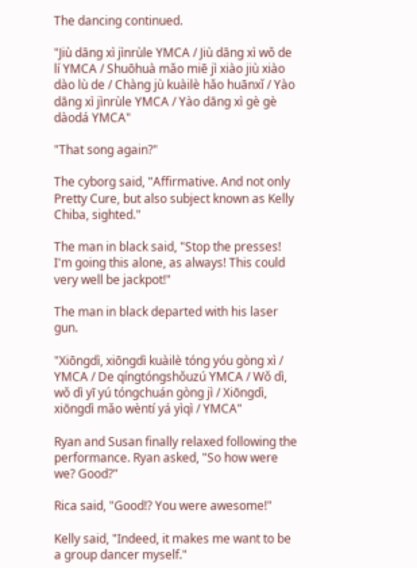The dancing continued.

"Jiù dāng xì jìnrùle YMCA / Jiù dāng xì wǒ de lí YMCA / Shuōhuà mǎo miē jì xiào jiù xiào dào lù de / Chàng jù kuàilè hǎo huānxǐ / Yào dāng xì jìnrùle YMCA / Yào dāng xì gè gè dàodá YMCA"

"That song again?"

The cyborg said, "Affirmative. And not only Pretty Cure, but also subject known as Kelly Chiba, sighted."

The man in black said, "Stop the presses! I'm going this alone, as always! This could very well be jackpot!"

The man in black departed with his laser gun.

"Xiōngdì, xiōngdì kuàilè tóng yóu gòng xì / YMCA / De qíngtóngshǒuzú YMCA / Wǒ dì, wǒ dì yī yú tóngchuán gòng jì / Xiōngdì, xiōngdì mǎo wèntí yá yìqì / YMCA"

Ryan and Susan finally relaxed following the performance. Ryan asked, "So how were we? Good?"

Rica said, "Good!? You were awesome!"

Kelly said, "Indeed, it makes me want to be a group dancer myself."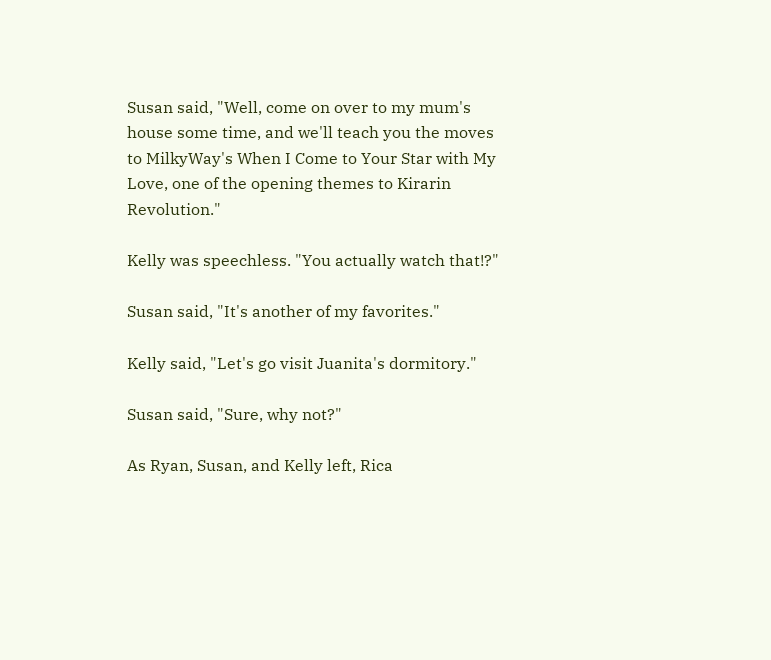Susan said, "Well, come on over to my mum's house some time, and we'll teach you the moves to MilkyWay's When I Come to Your Star with My Love, one of the opening themes to Kirarin Revolution."

Kelly was speechless. "You actually watch that!?"

Susan said, "It's another of my favorites."

Kelly said, "Let's go visit Juanita's dormitory."

Susan said, "Sure, why not?"

As Ryan, Susan, and Kelly left, Rica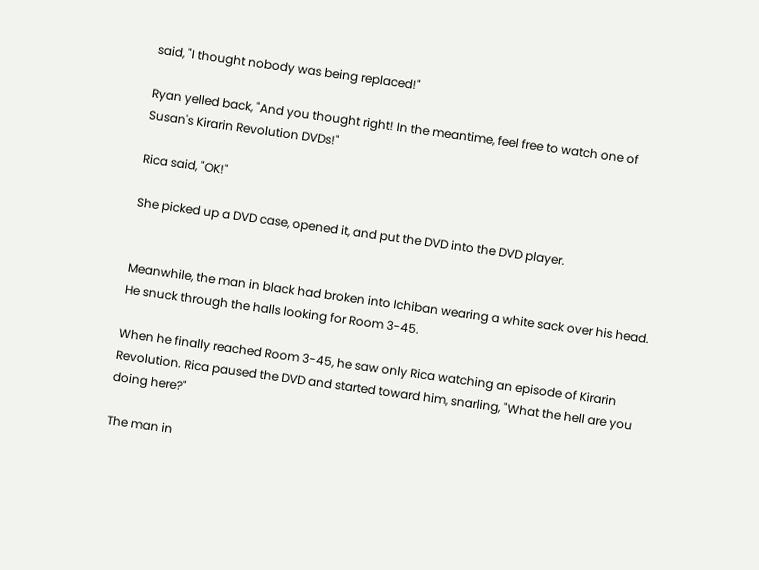said, "I thought nobody was being replaced!"

Ryan yelled back, "And you thought right! In the meantime, feel free to watch one of Susan's Kirarin Revolution DVDs!"

Rica said, "OK!"

She picked up a DVD case, opened it, and put the DVD into the DVD player.


Meanwhile, the man in black had broken into Ichiban wearing a white sack over his head. He snuck through the halls looking for Room 3-45.

When he finally reached Room 3-45, he saw only Rica watching an episode of Kirarin Revolution. Rica paused the DVD and started toward him, snarling, "What the hell are you doing here?"

The man in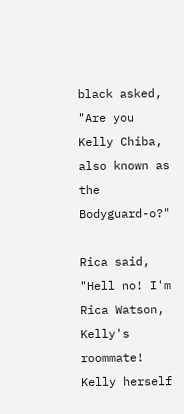black asked, "Are you Kelly Chiba, also known as the Bodyguard-o?"

Rica said, "Hell no! I'm Rica Watson, Kelly's roommate! Kelly herself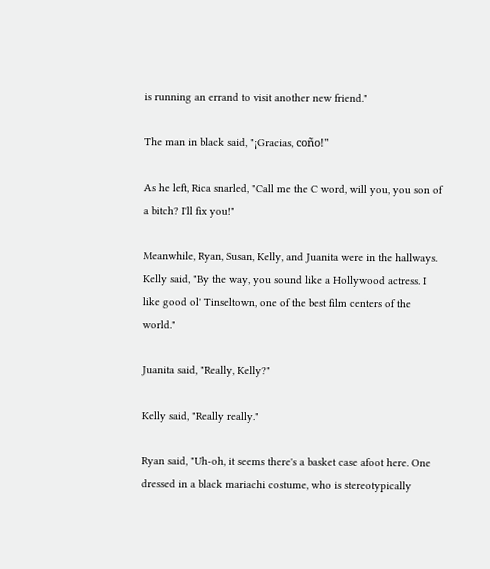is running an errand to visit another new friend."

The man in black said, "¡Gracias, coño!"

As he left, Rica snarled, "Call me the C word, will you, you son of a bitch? I'll fix you!"

Meanwhile, Ryan, Susan, Kelly, and Juanita were in the hallways. Kelly said, "By the way, you sound like a Hollywood actress. I like good ol' Tinseltown, one of the best film centers of the world."

Juanita said, "Really, Kelly?"

Kelly said, "Really really."

Ryan said, "Uh-oh, it seems there's a basket case afoot here. One dressed in a black mariachi costume, who is stereotypically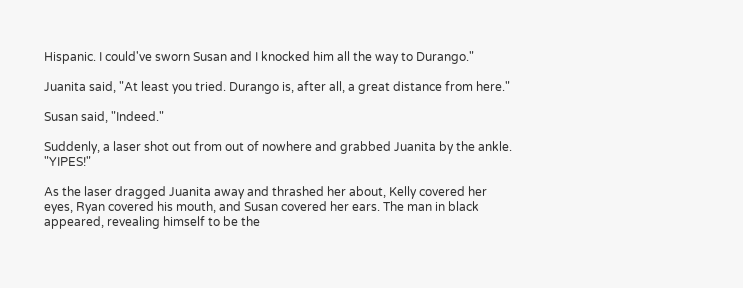Hispanic. I could've sworn Susan and I knocked him all the way to Durango."

Juanita said, "At least you tried. Durango is, after all, a great distance from here."

Susan said, "Indeed."

Suddenly, a laser shot out from out of nowhere and grabbed Juanita by the ankle. "YIPES!"

As the laser dragged Juanita away and thrashed her about, Kelly covered her eyes, Ryan covered his mouth, and Susan covered her ears. The man in black appeared, revealing himself to be the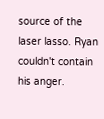source of the laser lasso. Ryan couldn't contain his anger.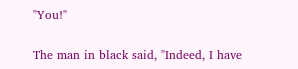"You!"

The man in black said, "Indeed, I have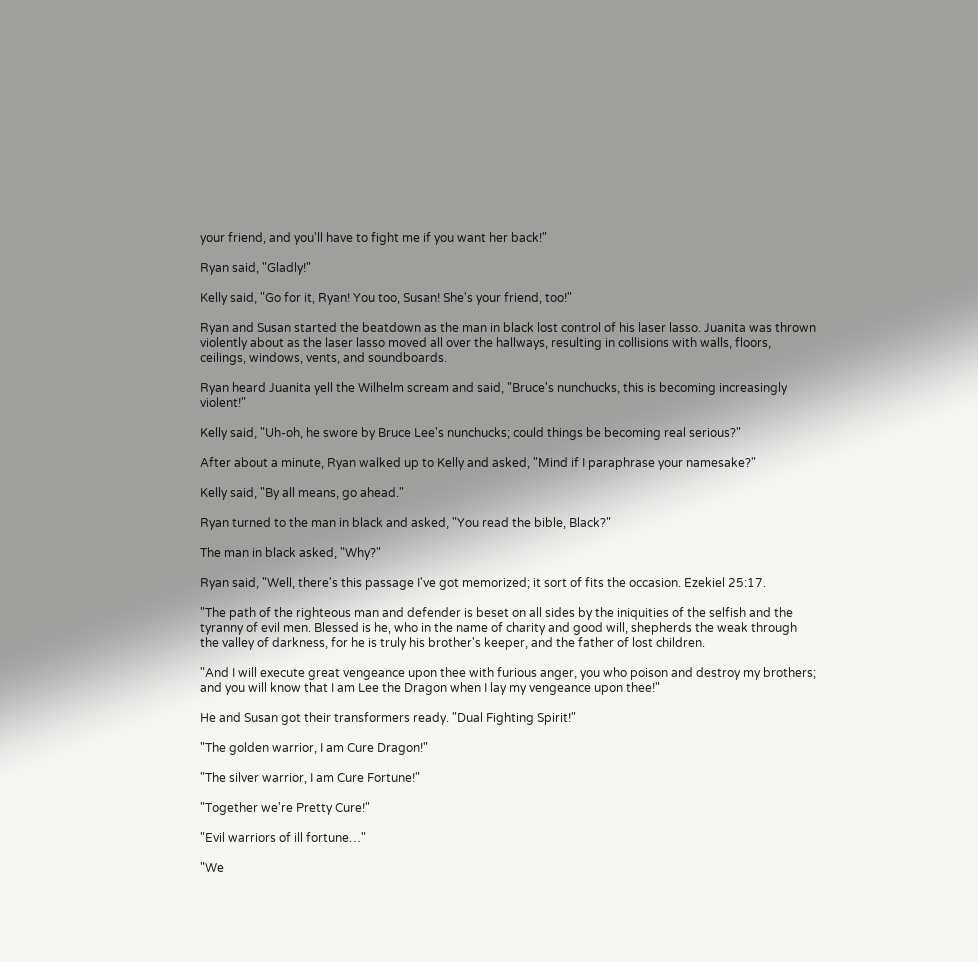your friend, and you'll have to fight me if you want her back!"

Ryan said, "Gladly!"

Kelly said, "Go for it, Ryan! You too, Susan! She's your friend, too!"

Ryan and Susan started the beatdown as the man in black lost control of his laser lasso. Juanita was thrown violently about as the laser lasso moved all over the hallways, resulting in collisions with walls, floors, ceilings, windows, vents, and soundboards.

Ryan heard Juanita yell the Wilhelm scream and said, "Bruce's nunchucks, this is becoming increasingly violent!"

Kelly said, "Uh-oh, he swore by Bruce Lee's nunchucks; could things be becoming real serious?"

After about a minute, Ryan walked up to Kelly and asked, "Mind if I paraphrase your namesake?"

Kelly said, "By all means, go ahead."

Ryan turned to the man in black and asked, "You read the bible, Black?"

The man in black asked, "Why?"

Ryan said, "Well, there's this passage I've got memorized; it sort of fits the occasion. Ezekiel 25:17.

"The path of the righteous man and defender is beset on all sides by the iniquities of the selfish and the tyranny of evil men. Blessed is he, who in the name of charity and good will, shepherds the weak through the valley of darkness, for he is truly his brother's keeper, and the father of lost children.

"And I will execute great vengeance upon thee with furious anger, you who poison and destroy my brothers; and you will know that I am Lee the Dragon when I lay my vengeance upon thee!"

He and Susan got their transformers ready. "Dual Fighting Spirit!"

"The golden warrior, I am Cure Dragon!"

"The silver warrior, I am Cure Fortune!"

"Together we're Pretty Cure!"

"Evil warriors of ill fortune…"

"We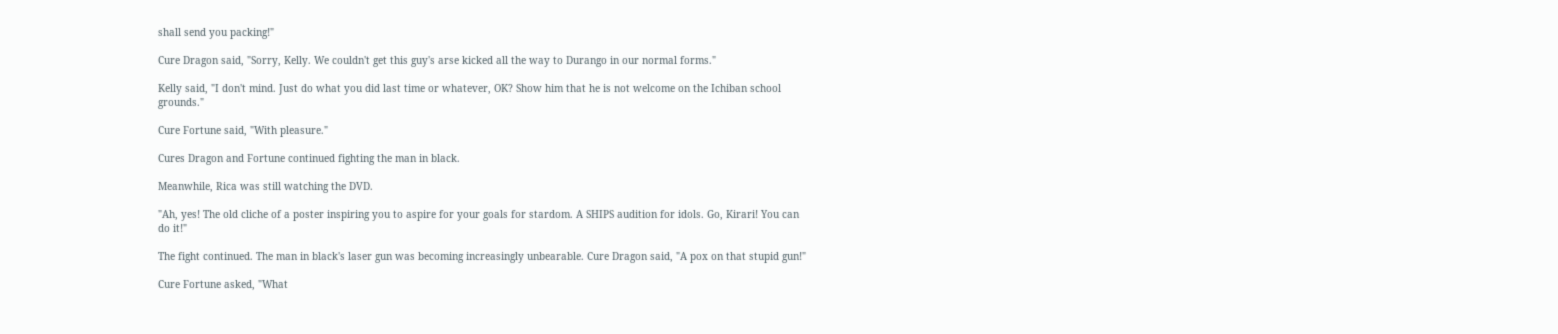shall send you packing!"

Cure Dragon said, "Sorry, Kelly. We couldn't get this guy's arse kicked all the way to Durango in our normal forms."

Kelly said, "I don't mind. Just do what you did last time or whatever, OK? Show him that he is not welcome on the Ichiban school grounds."

Cure Fortune said, "With pleasure."

Cures Dragon and Fortune continued fighting the man in black.

Meanwhile, Rica was still watching the DVD.

"Ah, yes! The old cliche of a poster inspiring you to aspire for your goals for stardom. A SHIPS audition for idols. Go, Kirari! You can do it!"

The fight continued. The man in black's laser gun was becoming increasingly unbearable. Cure Dragon said, "A pox on that stupid gun!"

Cure Fortune asked, "What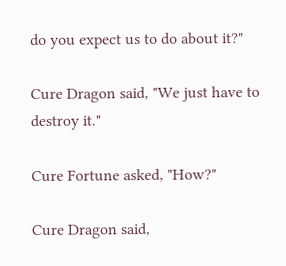do you expect us to do about it?"

Cure Dragon said, "We just have to destroy it."

Cure Fortune asked, "How?"

Cure Dragon said,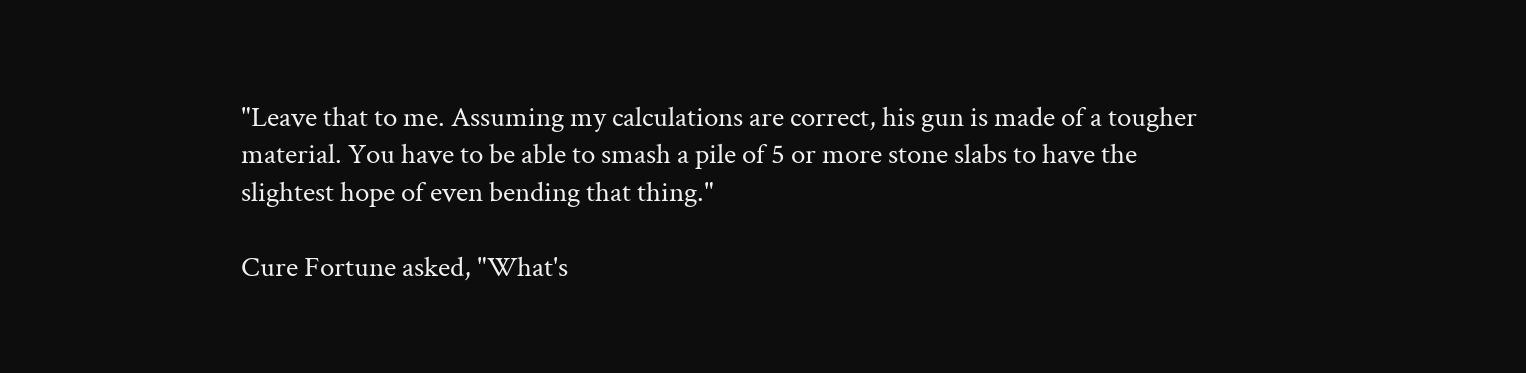"Leave that to me. Assuming my calculations are correct, his gun is made of a tougher material. You have to be able to smash a pile of 5 or more stone slabs to have the slightest hope of even bending that thing."

Cure Fortune asked, "What's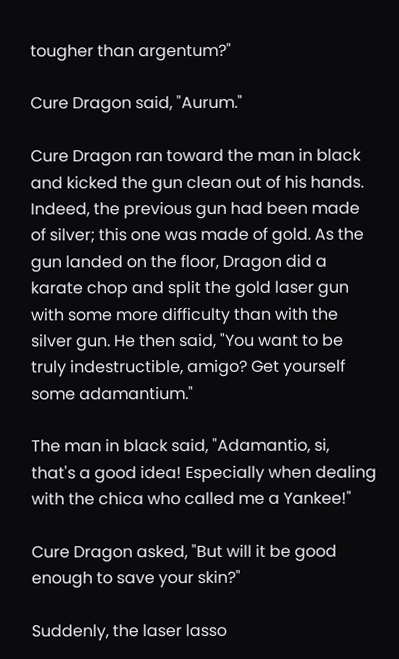tougher than argentum?"

Cure Dragon said, "Aurum."

Cure Dragon ran toward the man in black and kicked the gun clean out of his hands. Indeed, the previous gun had been made of silver; this one was made of gold. As the gun landed on the floor, Dragon did a karate chop and split the gold laser gun with some more difficulty than with the silver gun. He then said, "You want to be truly indestructible, amigo? Get yourself some adamantium."

The man in black said, "Adamantio, si, that's a good idea! Especially when dealing with the chica who called me a Yankee!"

Cure Dragon asked, "But will it be good enough to save your skin?"

Suddenly, the laser lasso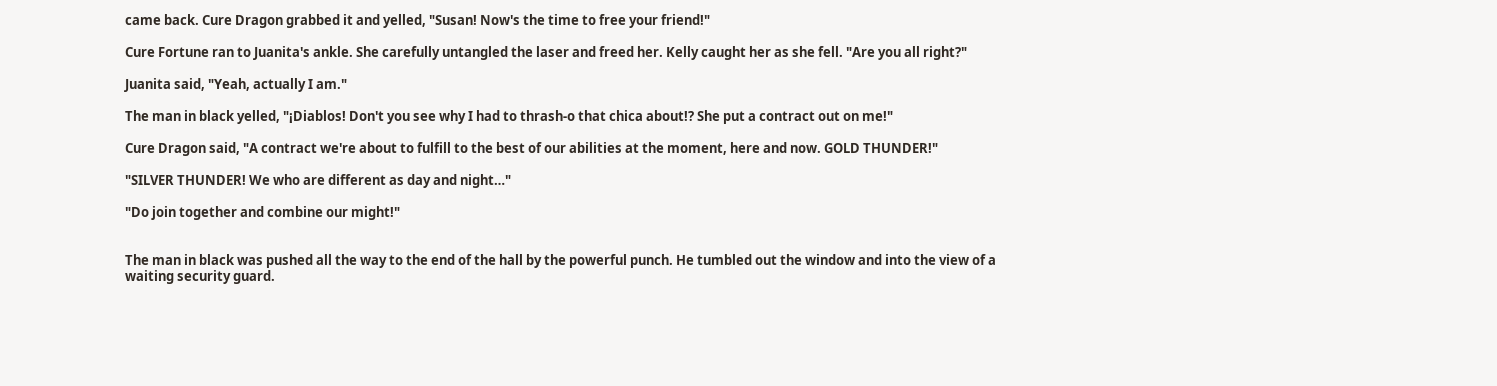came back. Cure Dragon grabbed it and yelled, "Susan! Now's the time to free your friend!"

Cure Fortune ran to Juanita's ankle. She carefully untangled the laser and freed her. Kelly caught her as she fell. "Are you all right?"

Juanita said, "Yeah, actually I am."

The man in black yelled, "¡Diablos! Don't you see why I had to thrash-o that chica about!? She put a contract out on me!"

Cure Dragon said, "A contract we're about to fulfill to the best of our abilities at the moment, here and now. GOLD THUNDER!"

"SILVER THUNDER! We who are different as day and night…"

"Do join together and combine our might!"


The man in black was pushed all the way to the end of the hall by the powerful punch. He tumbled out the window and into the view of a waiting security guard.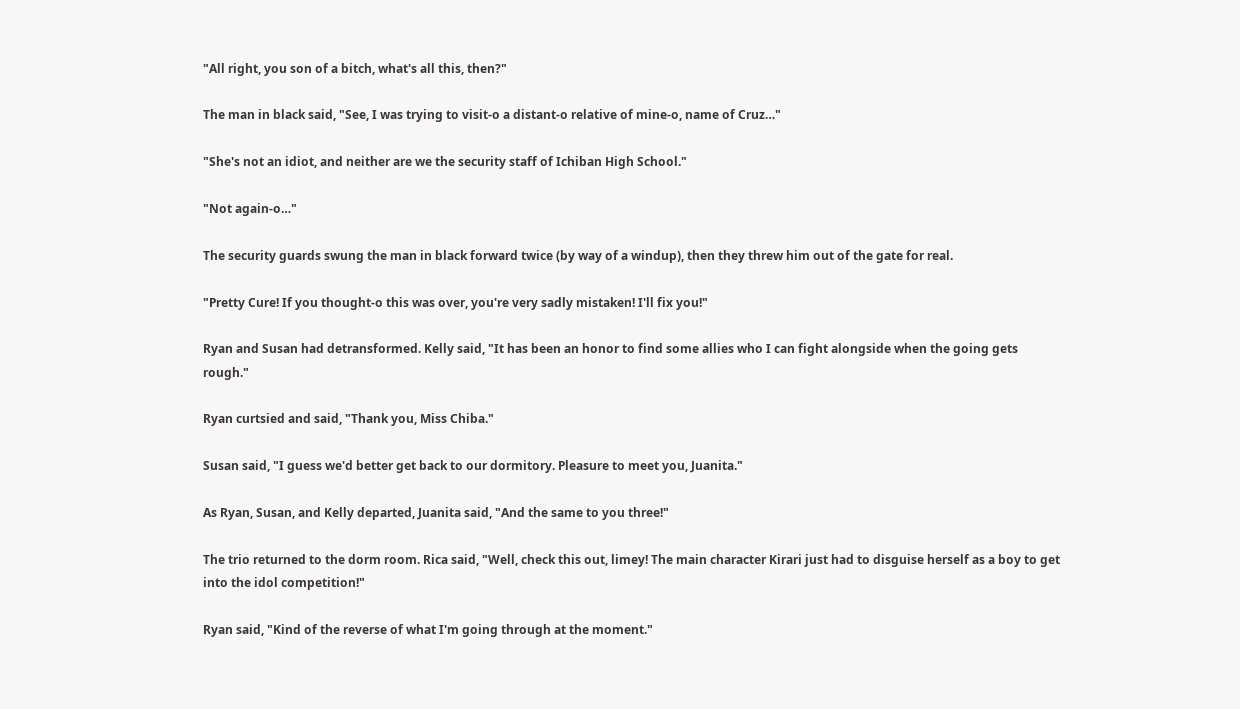"All right, you son of a bitch, what's all this, then?"

The man in black said, "See, I was trying to visit-o a distant-o relative of mine-o, name of Cruz…"

"She's not an idiot, and neither are we the security staff of Ichiban High School."

"Not again-o…"

The security guards swung the man in black forward twice (by way of a windup), then they threw him out of the gate for real.

"Pretty Cure! If you thought-o this was over, you're very sadly mistaken! I'll fix you!"

Ryan and Susan had detransformed. Kelly said, "It has been an honor to find some allies who I can fight alongside when the going gets rough."

Ryan curtsied and said, "Thank you, Miss Chiba."

Susan said, "I guess we'd better get back to our dormitory. Pleasure to meet you, Juanita."

As Ryan, Susan, and Kelly departed, Juanita said, "And the same to you three!"

The trio returned to the dorm room. Rica said, "Well, check this out, limey! The main character Kirari just had to disguise herself as a boy to get into the idol competition!"

Ryan said, "Kind of the reverse of what I'm going through at the moment."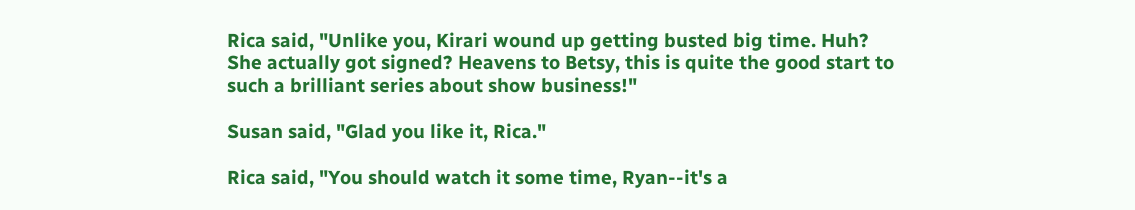Rica said, "Unlike you, Kirari wound up getting busted big time. Huh? She actually got signed? Heavens to Betsy, this is quite the good start to such a brilliant series about show business!"

Susan said, "Glad you like it, Rica."

Rica said, "You should watch it some time, Ryan--it's a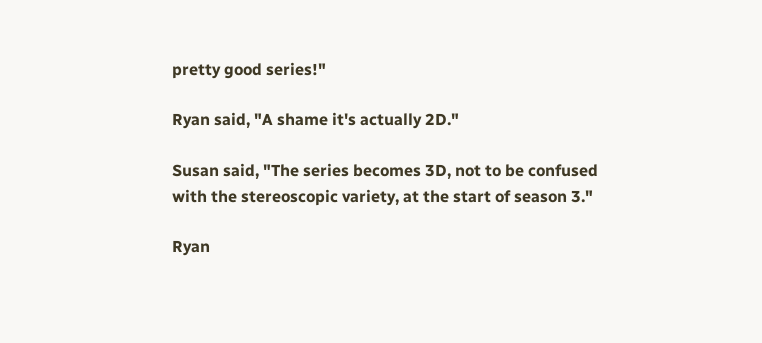pretty good series!"

Ryan said, "A shame it's actually 2D."

Susan said, "The series becomes 3D, not to be confused with the stereoscopic variety, at the start of season 3."

Ryan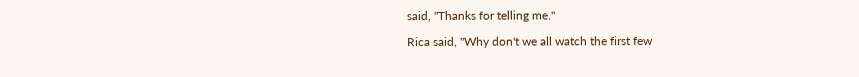said, "Thanks for telling me."

Rica said, "Why don't we all watch the first few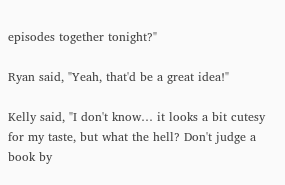episodes together tonight?"

Ryan said, "Yeah, that'd be a great idea!"

Kelly said, "I don't know… it looks a bit cutesy for my taste, but what the hell? Don't judge a book by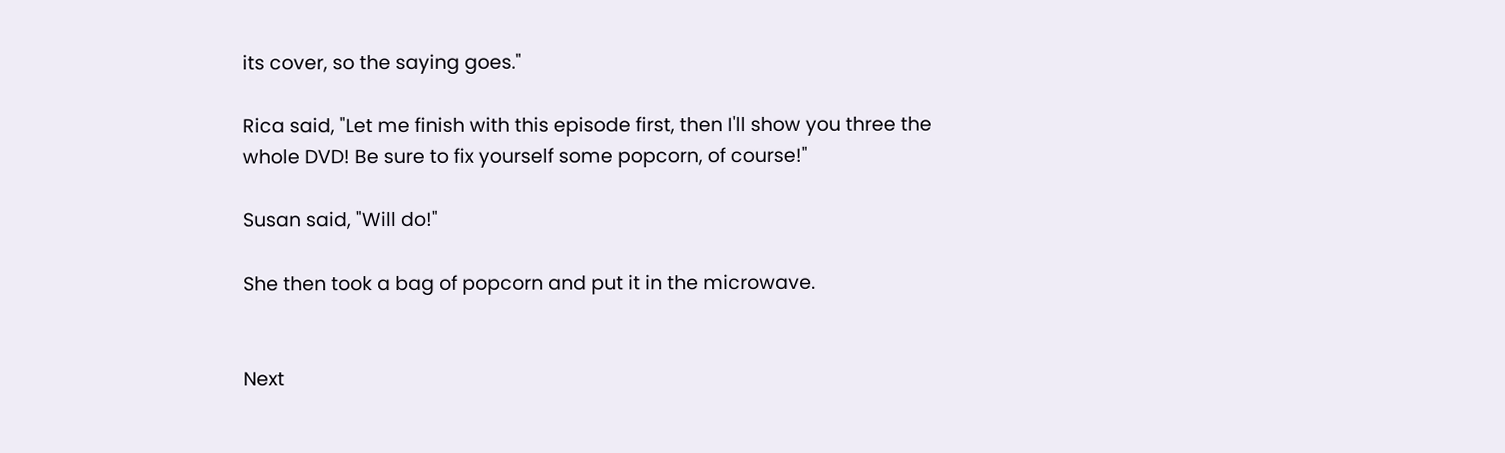its cover, so the saying goes."

Rica said, "Let me finish with this episode first, then I'll show you three the whole DVD! Be sure to fix yourself some popcorn, of course!"

Susan said, "Will do!"

She then took a bag of popcorn and put it in the microwave.


Next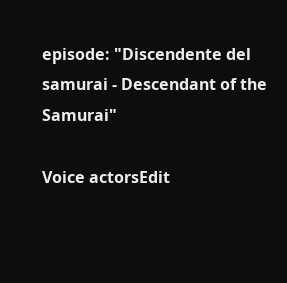episode: "Discendente del samurai - Descendant of the Samurai"

Voice actorsEdit